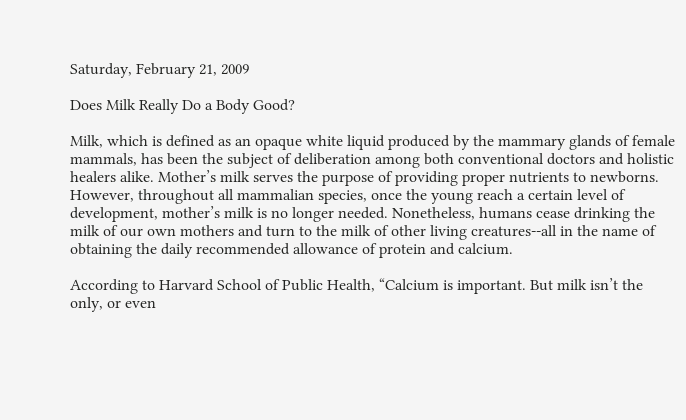Saturday, February 21, 2009

Does Milk Really Do a Body Good?

Milk, which is defined as an opaque white liquid produced by the mammary glands of female mammals, has been the subject of deliberation among both conventional doctors and holistic healers alike. Mother’s milk serves the purpose of providing proper nutrients to newborns. However, throughout all mammalian species, once the young reach a certain level of development, mother’s milk is no longer needed. Nonetheless, humans cease drinking the milk of our own mothers and turn to the milk of other living creatures--all in the name of obtaining the daily recommended allowance of protein and calcium.

According to Harvard School of Public Health, “Calcium is important. But milk isn’t the only, or even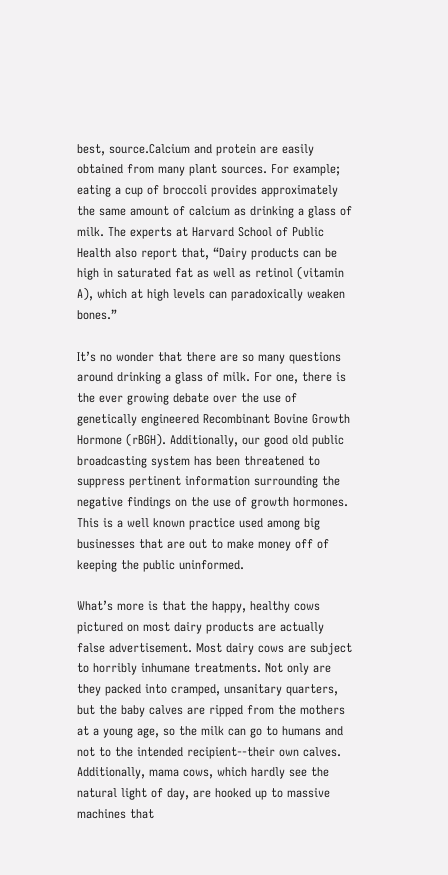best, source.Calcium and protein are easily obtained from many plant sources. For example; eating a cup of broccoli provides approximately the same amount of calcium as drinking a glass of milk. The experts at Harvard School of Public Health also report that, “Dairy products can be high in saturated fat as well as retinol (vitamin A), which at high levels can paradoxically weaken bones.”

It’s no wonder that there are so many questions around drinking a glass of milk. For one, there is the ever growing debate over the use of genetically engineered Recombinant Bovine Growth Hormone (rBGH). Additionally, our good old public broadcasting system has been threatened to suppress pertinent information surrounding the negative findings on the use of growth hormones. This is a well known practice used among big businesses that are out to make money off of keeping the public uninformed.

What’s more is that the happy, healthy cows pictured on most dairy products are actually false advertisement. Most dairy cows are subject to horribly inhumane treatments. Not only are they packed into cramped, unsanitary quarters, but the baby calves are ripped from the mothers at a young age, so the milk can go to humans and not to the intended recipient--their own calves. Additionally, mama cows, which hardly see the natural light of day, are hooked up to massive machines that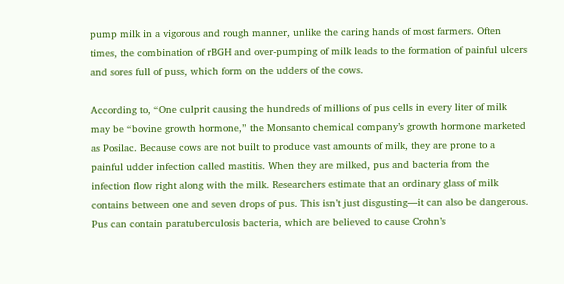pump milk in a vigorous and rough manner, unlike the caring hands of most farmers. Often times, the combination of rBGH and over-pumping of milk leads to the formation of painful ulcers and sores full of puss, which form on the udders of the cows.

According to, “One culprit causing the hundreds of millions of pus cells in every liter of milk may be “bovine growth hormone,” the Monsanto chemical company’s growth hormone marketed as Posilac. Because cows are not built to produce vast amounts of milk, they are prone to a painful udder infection called mastitis. When they are milked, pus and bacteria from the infection flow right along with the milk. Researchers estimate that an ordinary glass of milk contains between one and seven drops of pus. This isn’t just disgusting—it can also be dangerous. Pus can contain paratuberculosis bacteria, which are believed to cause Crohn’s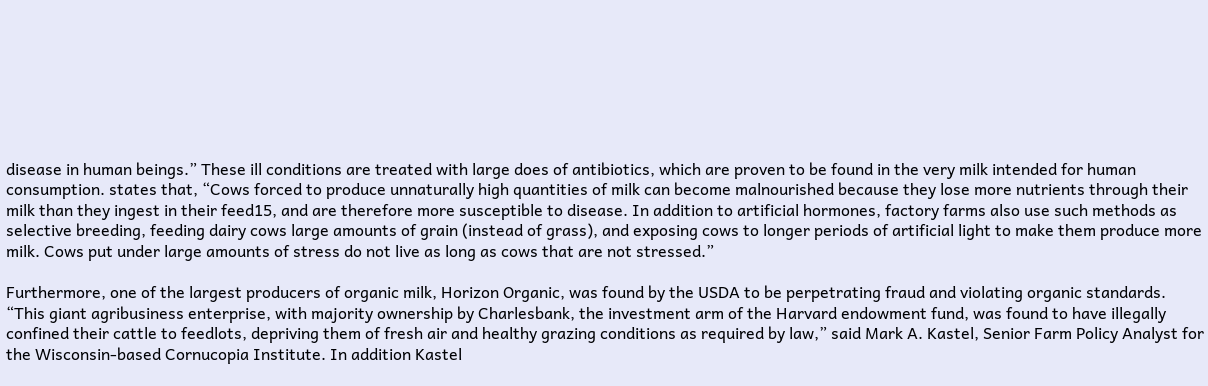disease in human beings.” These ill conditions are treated with large does of antibiotics, which are proven to be found in the very milk intended for human consumption. states that, “Cows forced to produce unnaturally high quantities of milk can become malnourished because they lose more nutrients through their milk than they ingest in their feed15, and are therefore more susceptible to disease. In addition to artificial hormones, factory farms also use such methods as selective breeding, feeding dairy cows large amounts of grain (instead of grass), and exposing cows to longer periods of artificial light to make them produce more milk. Cows put under large amounts of stress do not live as long as cows that are not stressed.”

Furthermore, one of the largest producers of organic milk, Horizon Organic, was found by the USDA to be perpetrating fraud and violating organic standards. “This giant agribusiness enterprise, with majority ownership by Charlesbank, the investment arm of the Harvard endowment fund, was found to have illegally confined their cattle to feedlots, depriving them of fresh air and healthy grazing conditions as required by law,” said Mark A. Kastel, Senior Farm Policy Analyst for the Wisconsin-based Cornucopia Institute. In addition Kastel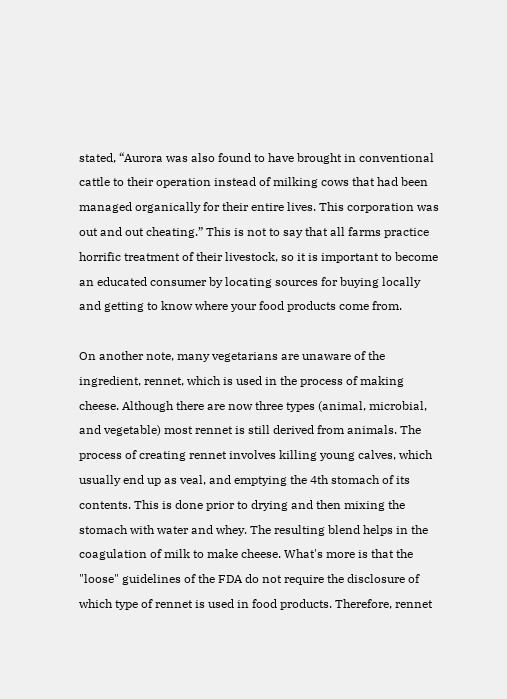stated, “Aurora was also found to have brought in conventional cattle to their operation instead of milking cows that had been managed organically for their entire lives. This corporation was out and out cheating.” This is not to say that all farms practice horrific treatment of their livestock, so it is important to become an educated consumer by locating sources for buying locally and getting to know where your food products come from.

On another note, many vegetarians are unaware of the ingredient, rennet, which is used in the process of making cheese. Although there are now three types (animal, microbial, and vegetable) most rennet is still derived from animals. The process of creating rennet involves killing young calves, which usually end up as veal, and emptying the 4th stomach of its contents. This is done prior to drying and then mixing the stomach with water and whey. The resulting blend helps in the coagulation of milk to make cheese. What's more is that the "loose" guidelines of the FDA do not require the disclosure of which type of rennet is used in food products. Therefore, rennet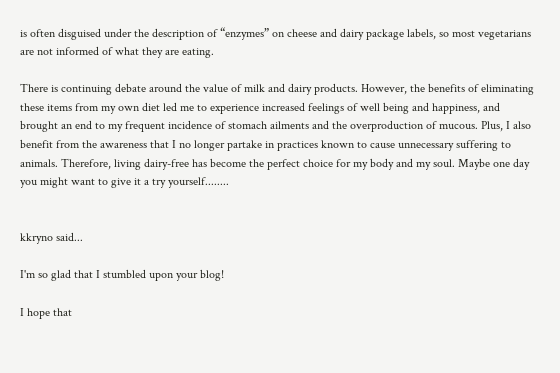is often disguised under the description of “enzymes” on cheese and dairy package labels, so most vegetarians are not informed of what they are eating.

There is continuing debate around the value of milk and dairy products. However, the benefits of eliminating these items from my own diet led me to experience increased feelings of well being and happiness, and brought an end to my frequent incidence of stomach ailments and the overproduction of mucous. Plus, I also benefit from the awareness that I no longer partake in practices known to cause unnecessary suffering to animals. Therefore, living dairy-free has become the perfect choice for my body and my soul. Maybe one day you might want to give it a try yourself........


kkryno said...

I'm so glad that I stumbled upon your blog!

I hope that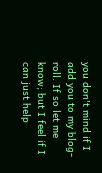you don't mind if I add you to my blog-roll. If so let me know; but I feel if I can just help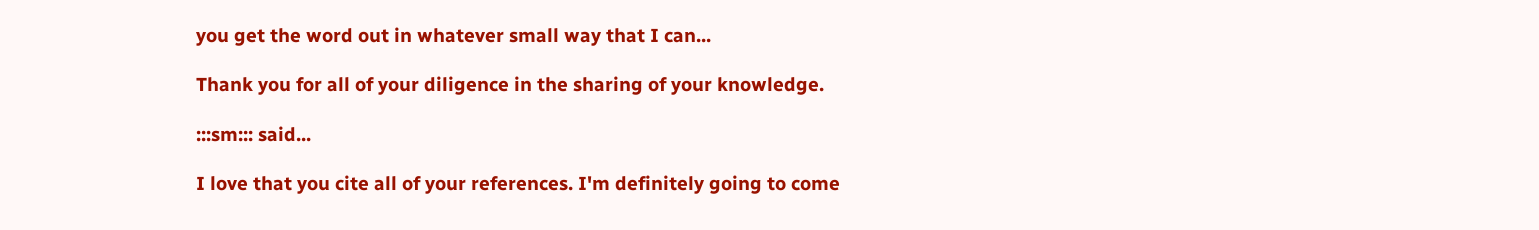you get the word out in whatever small way that I can...

Thank you for all of your diligence in the sharing of your knowledge.

:::sm::: said...

I love that you cite all of your references. I'm definitely going to come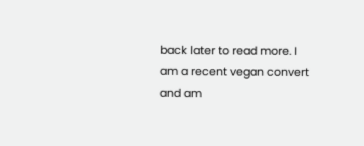back later to read more. I am a recent vegan convert and am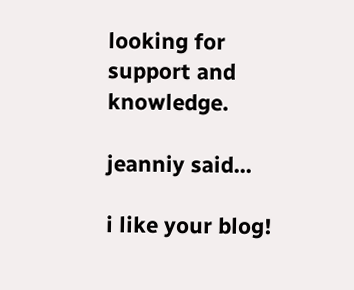looking for support and knowledge.

jeanniy said...

i like your blog!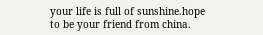your life is full of sunshine.hope to be your friend from china.